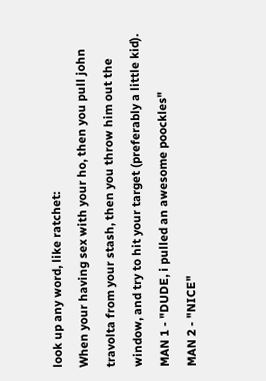look up any word, like ratchet:
When your having sex with your ho, then you pull john travolta from your stash, then you throw him out the window, and try to hit your target (preferably a little kid).
MAN 1 - "DUDE, i pulled an awesome poockles"
MAN 2 - "NICE"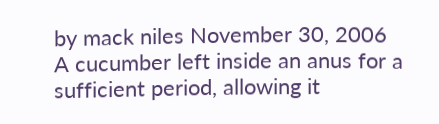by mack niles November 30, 2006
A cucumber left inside an anus for a sufficient period, allowing it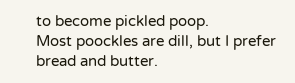to become pickled poop.
Most poockles are dill, but I prefer bread and butter.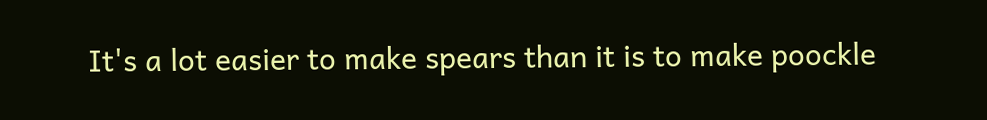It's a lot easier to make spears than it is to make poockle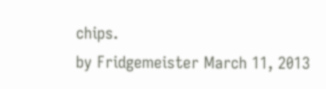chips.
by Fridgemeister March 11, 2013